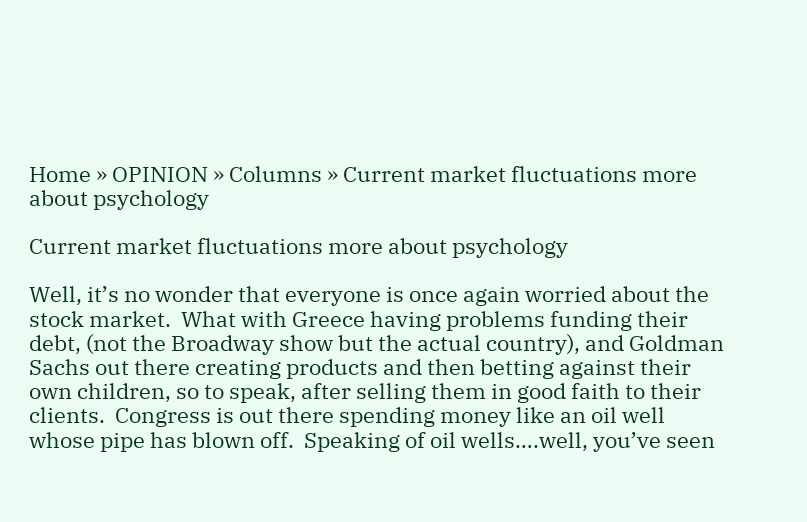Home » OPINION » Columns » Current market fluctuations more about psychology

Current market fluctuations more about psychology

Well, it’s no wonder that everyone is once again worried about the stock market.  What with Greece having problems funding their debt, (not the Broadway show but the actual country), and Goldman Sachs out there creating products and then betting against their own children, so to speak, after selling them in good faith to their clients.  Congress is out there spending money like an oil well whose pipe has blown off.  Speaking of oil wells….well, you’ve seen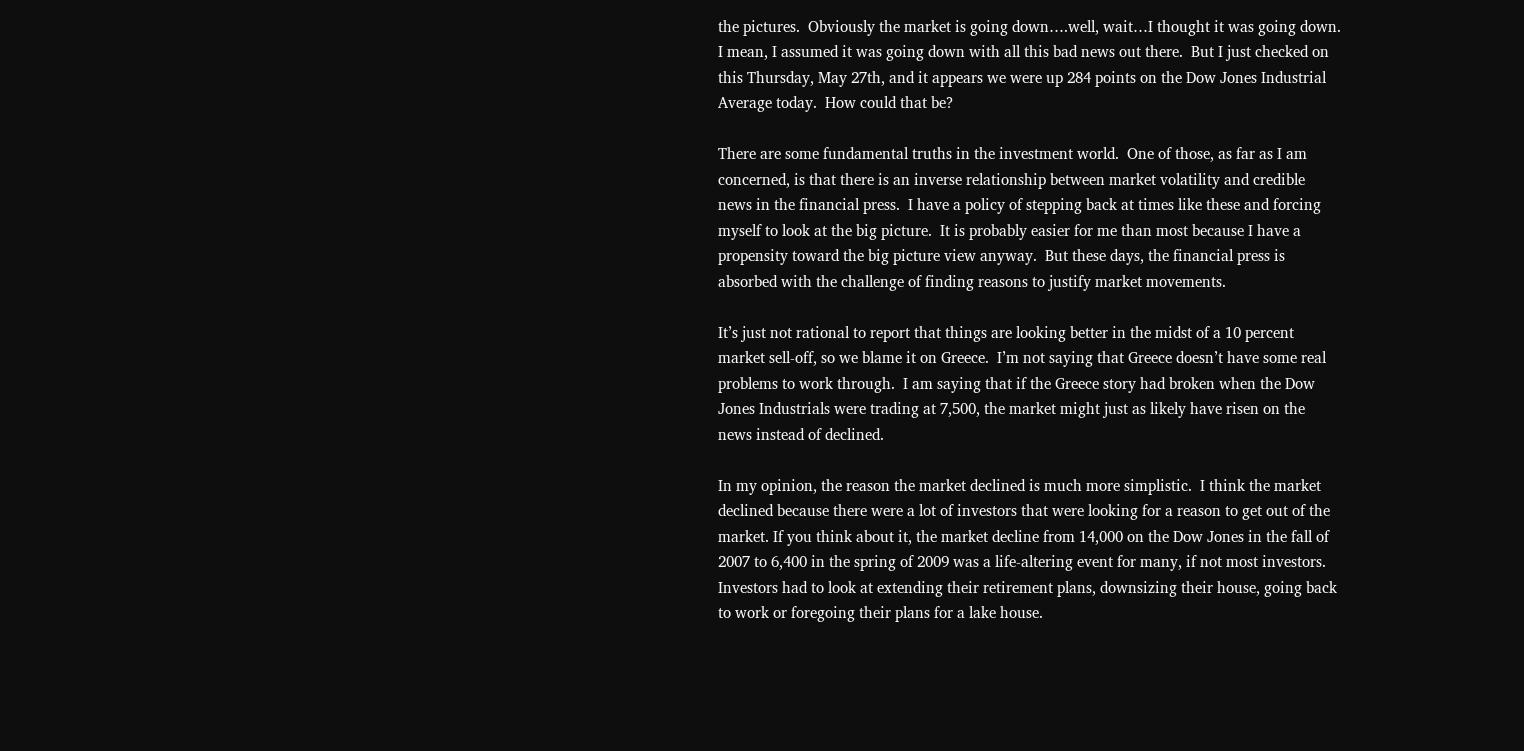the pictures.  Obviously the market is going down….well, wait…I thought it was going down.  I mean, I assumed it was going down with all this bad news out there.  But I just checked on this Thursday, May 27th, and it appears we were up 284 points on the Dow Jones Industrial Average today.  How could that be?

There are some fundamental truths in the investment world.  One of those, as far as I am concerned, is that there is an inverse relationship between market volatility and credible news in the financial press.  I have a policy of stepping back at times like these and forcing myself to look at the big picture.  It is probably easier for me than most because I have a propensity toward the big picture view anyway.  But these days, the financial press is absorbed with the challenge of finding reasons to justify market movements.

It’s just not rational to report that things are looking better in the midst of a 10 percent market sell-off, so we blame it on Greece.  I’m not saying that Greece doesn’t have some real problems to work through.  I am saying that if the Greece story had broken when the Dow Jones Industrials were trading at 7,500, the market might just as likely have risen on the news instead of declined.

In my opinion, the reason the market declined is much more simplistic.  I think the market declined because there were a lot of investors that were looking for a reason to get out of the market. If you think about it, the market decline from 14,000 on the Dow Jones in the fall of 2007 to 6,400 in the spring of 2009 was a life-altering event for many, if not most investors.  Investors had to look at extending their retirement plans, downsizing their house, going back to work or foregoing their plans for a lake house.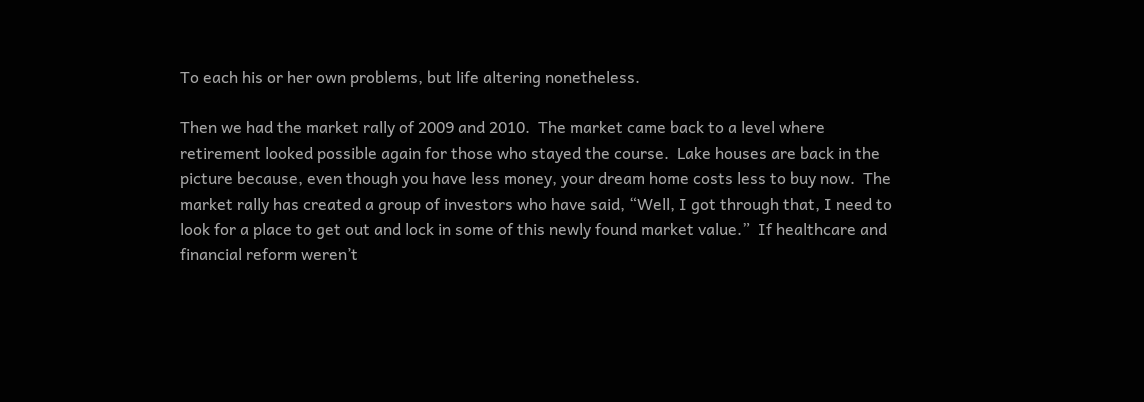To each his or her own problems, but life altering nonetheless.

Then we had the market rally of 2009 and 2010.  The market came back to a level where retirement looked possible again for those who stayed the course.  Lake houses are back in the picture because, even though you have less money, your dream home costs less to buy now.  The market rally has created a group of investors who have said, “Well, I got through that, I need to look for a place to get out and lock in some of this newly found market value.”  If healthcare and financial reform weren’t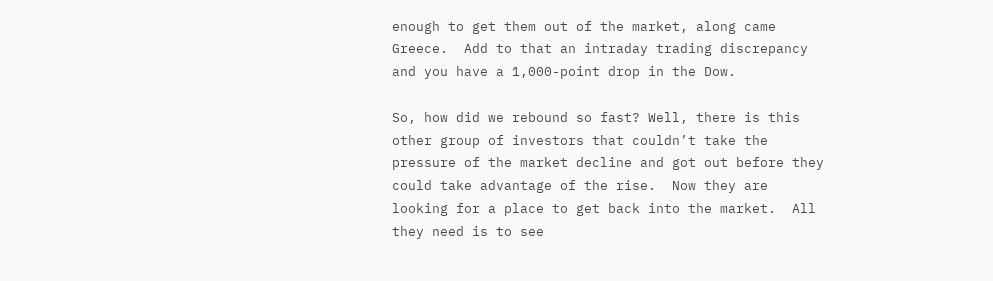enough to get them out of the market, along came Greece.  Add to that an intraday trading discrepancy and you have a 1,000-point drop in the Dow.

So, how did we rebound so fast? Well, there is this other group of investors that couldn’t take the pressure of the market decline and got out before they could take advantage of the rise.  Now they are looking for a place to get back into the market.  All they need is to see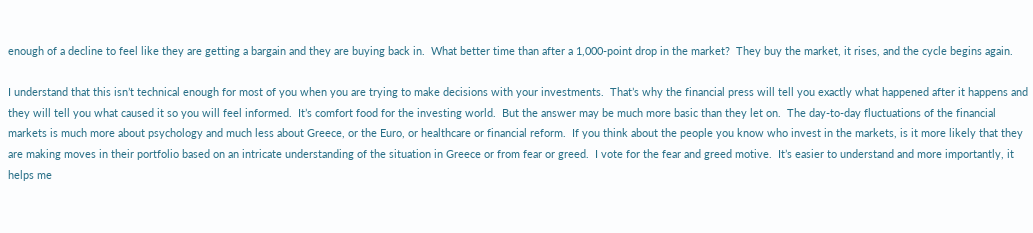enough of a decline to feel like they are getting a bargain and they are buying back in.  What better time than after a 1,000-point drop in the market?  They buy the market, it rises, and the cycle begins again.

I understand that this isn’t technical enough for most of you when you are trying to make decisions with your investments.  That’s why the financial press will tell you exactly what happened after it happens and they will tell you what caused it so you will feel informed.  It’s comfort food for the investing world.  But the answer may be much more basic than they let on.  The day-to-day fluctuations of the financial markets is much more about psychology and much less about Greece, or the Euro, or healthcare or financial reform.  If you think about the people you know who invest in the markets, is it more likely that they are making moves in their portfolio based on an intricate understanding of the situation in Greece or from fear or greed.  I vote for the fear and greed motive.  It’s easier to understand and more importantly, it helps me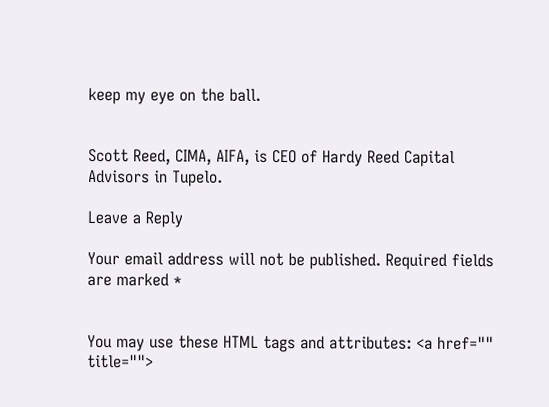keep my eye on the ball.


Scott Reed, CIMA, AIFA, is CEO of Hardy Reed Capital Advisors in Tupelo.

Leave a Reply

Your email address will not be published. Required fields are marked *


You may use these HTML tags and attributes: <a href="" title="">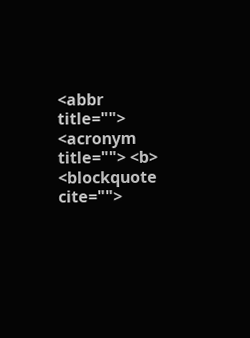<abbr title=""> <acronym title=""> <b> <blockquote cite="">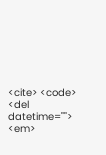<cite> <code> <del datetime=""> <em>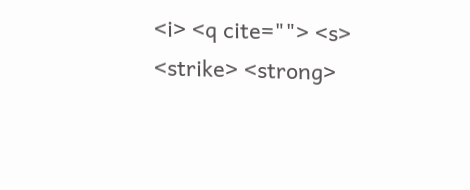<i> <q cite=""> <s> <strike> <strong>